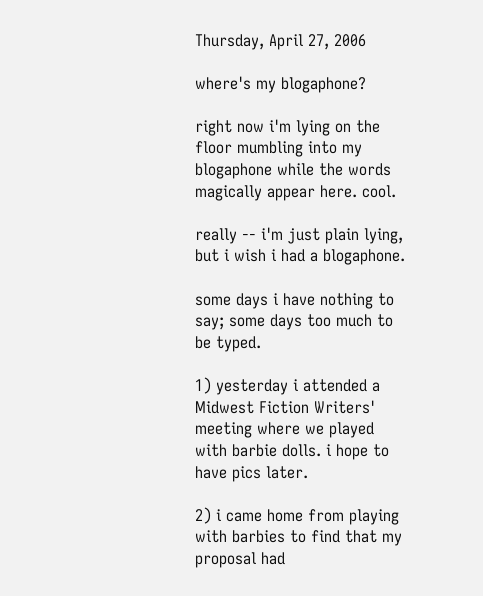Thursday, April 27, 2006

where's my blogaphone?

right now i'm lying on the floor mumbling into my blogaphone while the words magically appear here. cool.

really -- i'm just plain lying, but i wish i had a blogaphone.

some days i have nothing to say; some days too much to be typed.

1) yesterday i attended a Midwest Fiction Writers' meeting where we played with barbie dolls. i hope to have pics later.

2) i came home from playing with barbies to find that my proposal had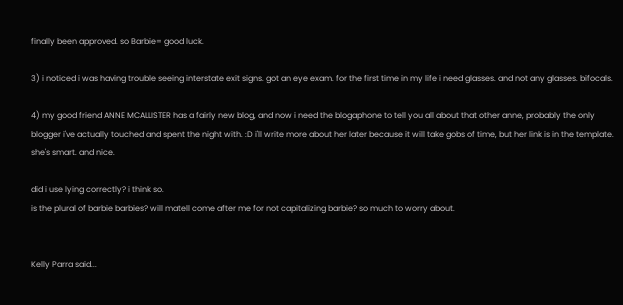finally been approved. so Barbie= good luck.

3) i noticed i was having trouble seeing interstate exit signs. got an eye exam. for the first time in my life i need glasses. and not any glasses. bifocals.

4) my good friend ANNE MCALLISTER has a fairly new blog, and now i need the blogaphone to tell you all about that other anne, probably the only blogger i've actually touched and spent the night with. :D i'll write more about her later because it will take gobs of time, but her link is in the template. she's smart. and nice.

did i use lying correctly? i think so.
is the plural of barbie barbies? will matell come after me for not capitalizing barbie? so much to worry about.


Kelly Parra said...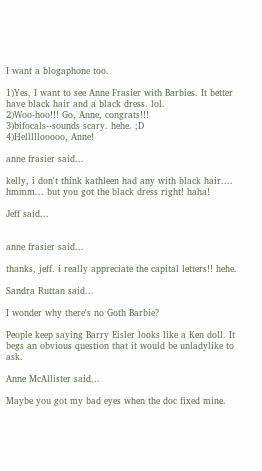I want a blogaphone too.

1)Yes, I want to see Anne Frasier with Barbies. It better have black hair and a black dress. lol.
2)Woo-hoo!!! Go, Anne, congrats!!!
3)bifocals--sounds scary. hehe. ;D
4)Helllllooooo, Anne!

anne frasier said...

kelly, i don't think kathleen had any with black hair.... hmmm... but you got the black dress right! haha!

Jeff said...


anne frasier said...

thanks, jeff. i really appreciate the capital letters!! hehe.

Sandra Ruttan said...

I wonder why there's no Goth Barbie?

People keep saying Barry Eisler looks like a Ken doll. It begs an obvious question that it would be unladylike to ask.

Anne McAllister said...

Maybe you got my bad eyes when the doc fixed mine.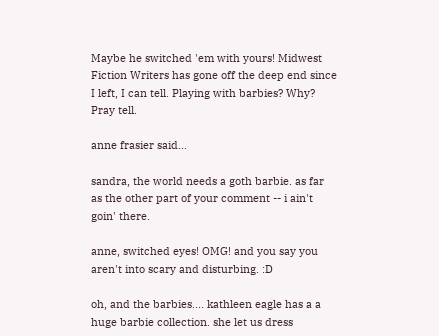Maybe he switched 'em with yours! Midwest Fiction Writers has gone off the deep end since I left, I can tell. Playing with barbies? Why? Pray tell.

anne frasier said...

sandra, the world needs a goth barbie. as far as the other part of your comment -- i ain't goin' there.

anne, switched eyes! OMG! and you say you aren't into scary and disturbing. :D

oh, and the barbies.... kathleen eagle has a a huge barbie collection. she let us dress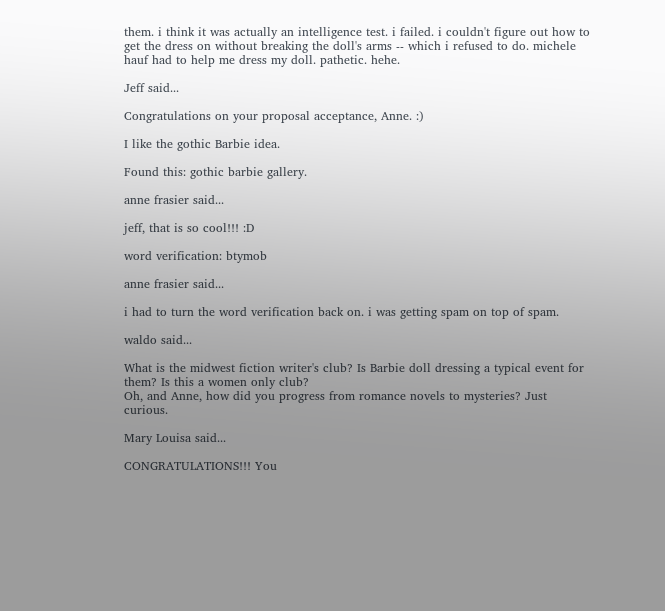them. i think it was actually an intelligence test. i failed. i couldn't figure out how to get the dress on without breaking the doll's arms -- which i refused to do. michele hauf had to help me dress my doll. pathetic. hehe.

Jeff said...

Congratulations on your proposal acceptance, Anne. :)

I like the gothic Barbie idea.

Found this: gothic barbie gallery.

anne frasier said...

jeff, that is so cool!!! :D

word verification: btymob

anne frasier said...

i had to turn the word verification back on. i was getting spam on top of spam.

waldo said...

What is the midwest fiction writer's club? Is Barbie doll dressing a typical event for them? Is this a women only club?
Oh, and Anne, how did you progress from romance novels to mysteries? Just curious.

Mary Louisa said...

CONGRATULATIONS!!! You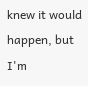knew it would happen, but I'm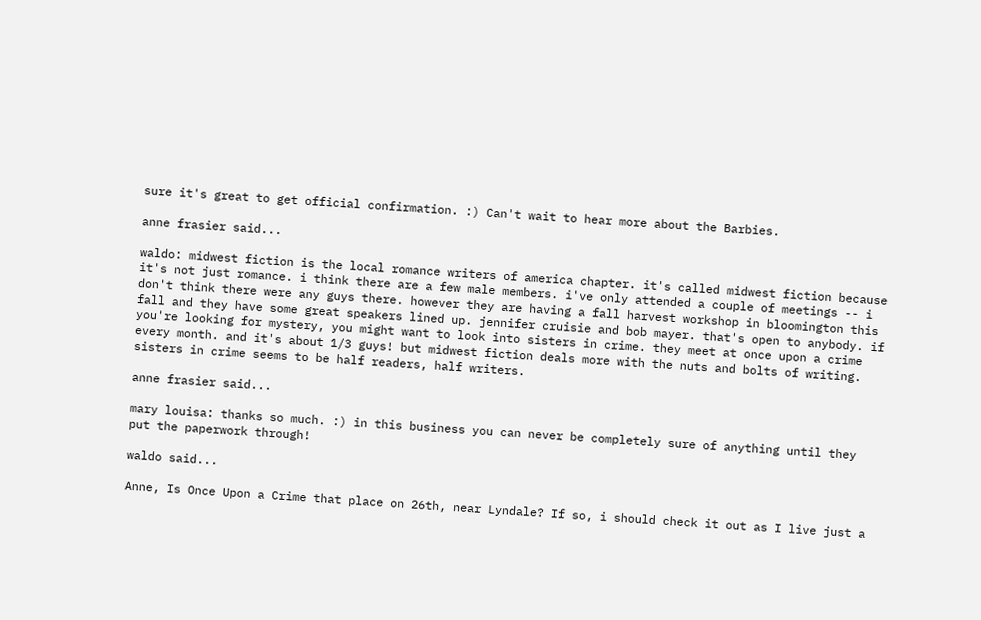sure it's great to get official confirmation. :) Can't wait to hear more about the Barbies.

anne frasier said...

waldo: midwest fiction is the local romance writers of america chapter. it's called midwest fiction because it's not just romance. i think there are a few male members. i've only attended a couple of meetings -- i don't think there were any guys there. however they are having a fall harvest workshop in bloomington this fall and they have some great speakers lined up. jennifer cruisie and bob mayer. that's open to anybody. if you're looking for mystery, you might want to look into sisters in crime. they meet at once upon a crime every month. and it's about 1/3 guys! but midwest fiction deals more with the nuts and bolts of writing. sisters in crime seems to be half readers, half writers.

anne frasier said...

mary louisa: thanks so much. :) in this business you can never be completely sure of anything until they put the paperwork through!

waldo said...

Anne, Is Once Upon a Crime that place on 26th, near Lyndale? If so, i should check it out as I live just a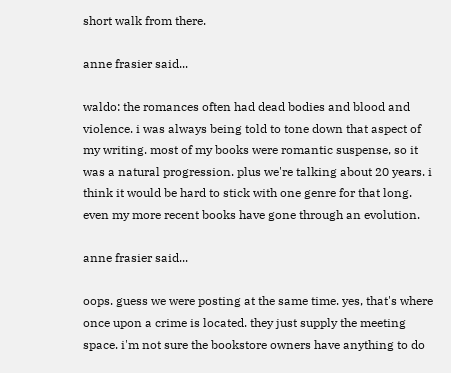short walk from there.

anne frasier said...

waldo: the romances often had dead bodies and blood and violence. i was always being told to tone down that aspect of my writing. most of my books were romantic suspense, so it was a natural progression. plus we're talking about 20 years. i think it would be hard to stick with one genre for that long. even my more recent books have gone through an evolution.

anne frasier said...

oops. guess we were posting at the same time. yes, that's where once upon a crime is located. they just supply the meeting space. i'm not sure the bookstore owners have anything to do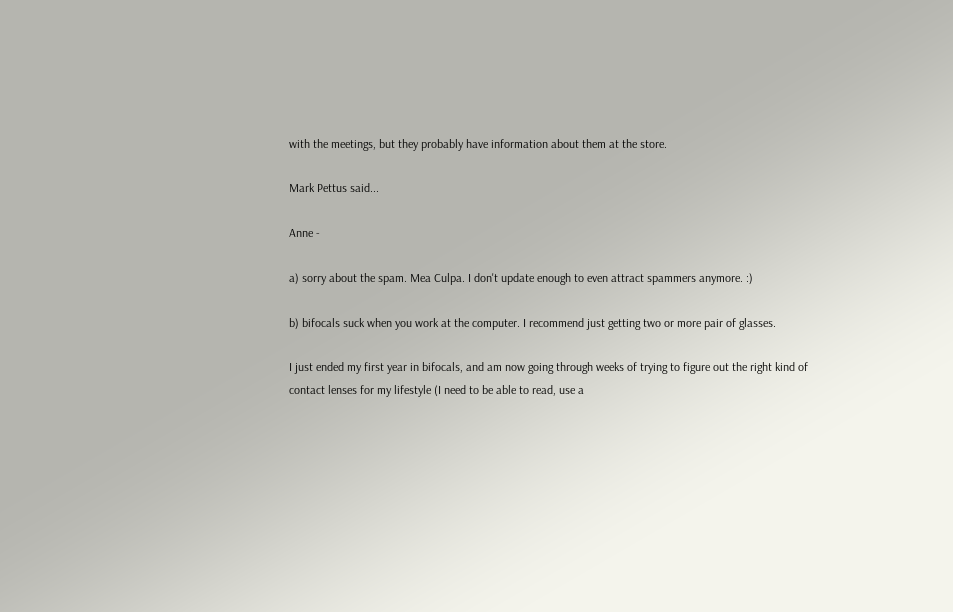with the meetings, but they probably have information about them at the store.

Mark Pettus said...

Anne -

a) sorry about the spam. Mea Culpa. I don't update enough to even attract spammers anymore. :)

b) bifocals suck when you work at the computer. I recommend just getting two or more pair of glasses.

I just ended my first year in bifocals, and am now going through weeks of trying to figure out the right kind of contact lenses for my lifestyle (I need to be able to read, use a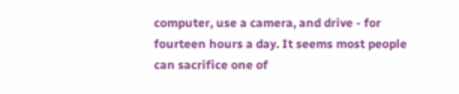computer, use a camera, and drive - for fourteen hours a day. It seems most people can sacrifice one of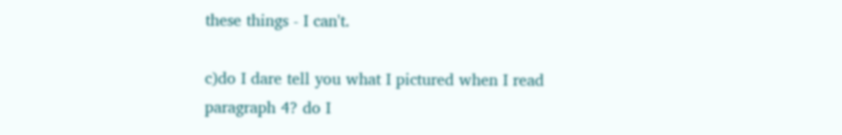these things - I can't.

c)do I dare tell you what I pictured when I read paragraph 4? do I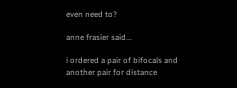even need to?

anne frasier said...

i ordered a pair of bifocals and another pair for distance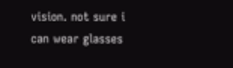vision. not sure i can wear glasses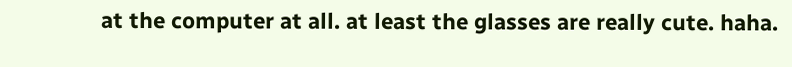at the computer at all. at least the glasses are really cute. haha.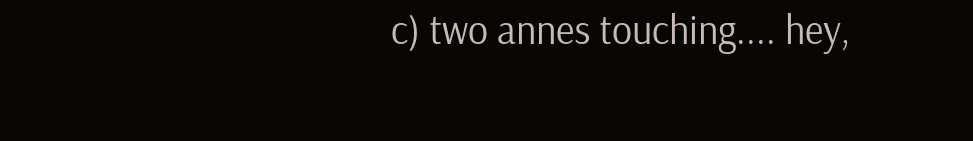c) two annes touching.... hey,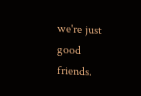we're just good friends.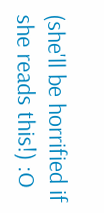(she'll be horrified if she reads this!) :O